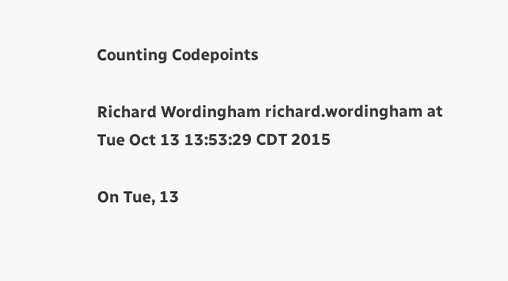Counting Codepoints

Richard Wordingham richard.wordingham at
Tue Oct 13 13:53:29 CDT 2015

On Tue, 13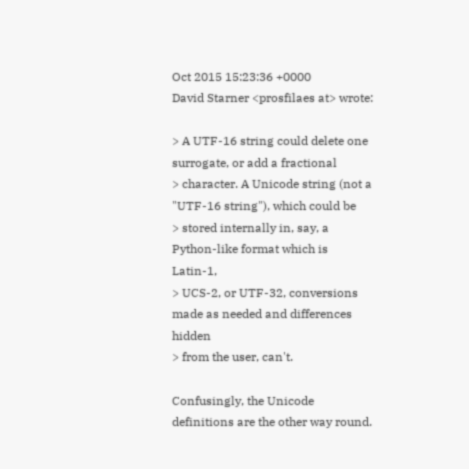Oct 2015 15:23:36 +0000
David Starner <prosfilaes at> wrote:

> A UTF-16 string could delete one surrogate, or add a fractional
> character. A Unicode string (not a "UTF-16 string"), which could be
> stored internally in, say, a Python-like format which is Latin-1,
> UCS-2, or UTF-32, conversions made as needed and differences hidden
> from the user, can't.

Confusingly, the Unicode definitions are the other way round.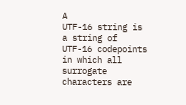A
UTF-16 string is a string of UTF-16 codepoints in which all surrogate
characters are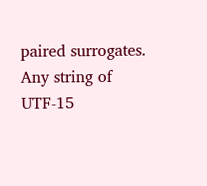paired surrogates.  Any string of UTF-15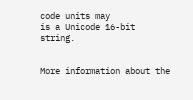code units may
is a Unicode 16-bit string.


More information about the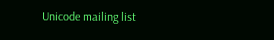Unicode mailing list